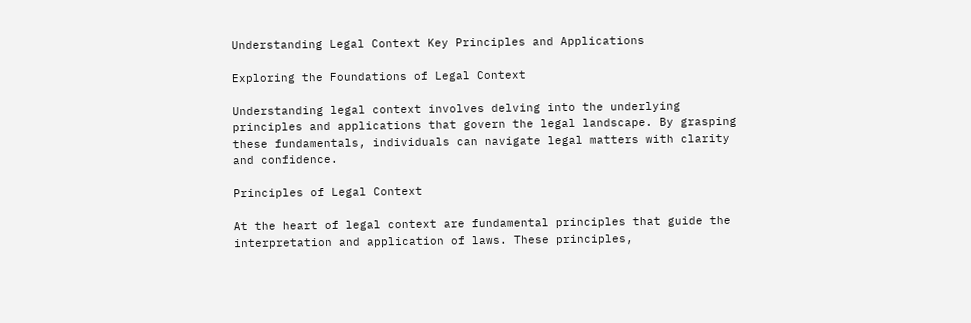Understanding Legal Context Key Principles and Applications

Exploring the Foundations of Legal Context

Understanding legal context involves delving into the underlying principles and applications that govern the legal landscape. By grasping these fundamentals, individuals can navigate legal matters with clarity and confidence.

Principles of Legal Context

At the heart of legal context are fundamental principles that guide the interpretation and application of laws. These principles,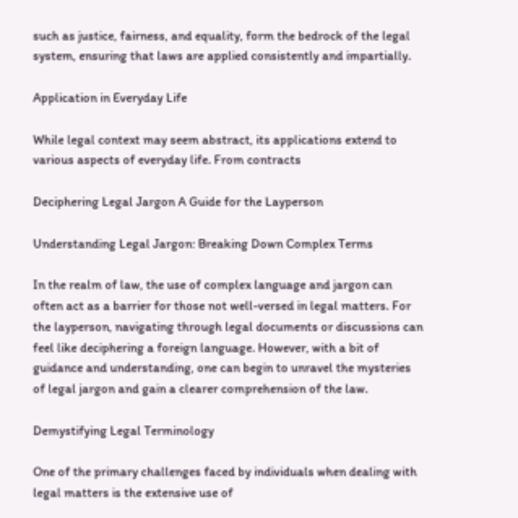such as justice, fairness, and equality, form the bedrock of the legal system, ensuring that laws are applied consistently and impartially.

Application in Everyday Life

While legal context may seem abstract, its applications extend to various aspects of everyday life. From contracts

Deciphering Legal Jargon A Guide for the Layperson

Understanding Legal Jargon: Breaking Down Complex Terms

In the realm of law, the use of complex language and jargon can often act as a barrier for those not well-versed in legal matters. For the layperson, navigating through legal documents or discussions can feel like deciphering a foreign language. However, with a bit of guidance and understanding, one can begin to unravel the mysteries of legal jargon and gain a clearer comprehension of the law.

Demystifying Legal Terminology

One of the primary challenges faced by individuals when dealing with legal matters is the extensive use of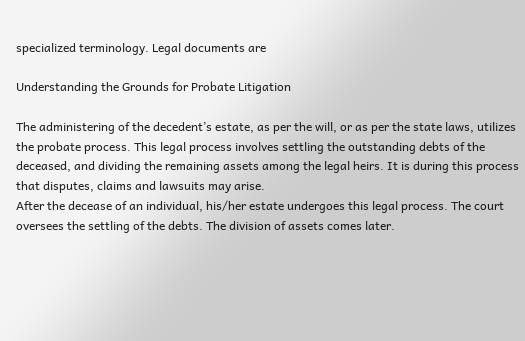specialized terminology. Legal documents are

Understanding the Grounds for Probate Litigation

The administering of the decedent’s estate, as per the will, or as per the state laws, utilizes the probate process. This legal process involves settling the outstanding debts of the deceased, and dividing the remaining assets among the legal heirs. It is during this process that disputes, claims and lawsuits may arise.
After the decease of an individual, his/her estate undergoes this legal process. The court oversees the settling of the debts. The division of assets comes later.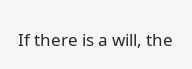If there is a will, the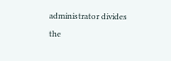administrator divides the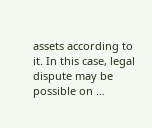assets according to it. In this case, legal dispute may be possible on …